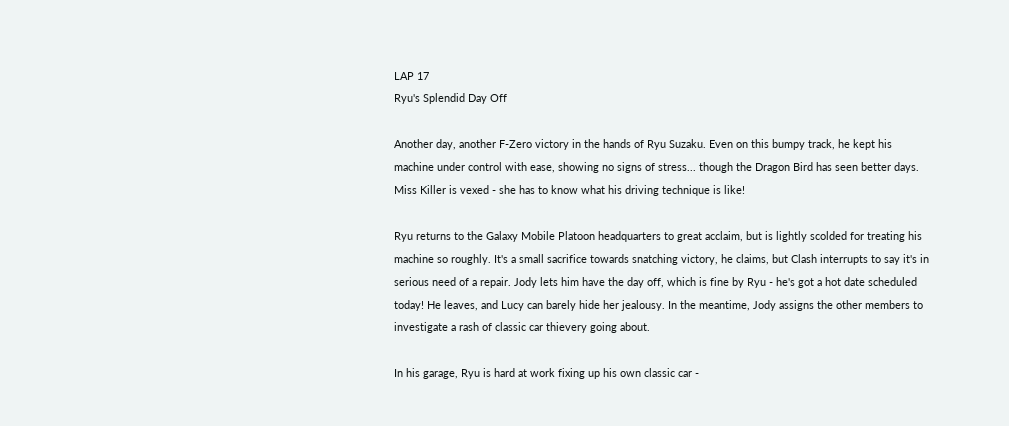LAP 17
Ryu's Splendid Day Off

Another day, another F-Zero victory in the hands of Ryu Suzaku. Even on this bumpy track, he kept his machine under control with ease, showing no signs of stress... though the Dragon Bird has seen better days. Miss Killer is vexed - she has to know what his driving technique is like!

Ryu returns to the Galaxy Mobile Platoon headquarters to great acclaim, but is lightly scolded for treating his machine so roughly. It's a small sacrifice towards snatching victory, he claims, but Clash interrupts to say it's in serious need of a repair. Jody lets him have the day off, which is fine by Ryu - he's got a hot date scheduled today! He leaves, and Lucy can barely hide her jealousy. In the meantime, Jody assigns the other members to investigate a rash of classic car thievery going about.

In his garage, Ryu is hard at work fixing up his own classic car -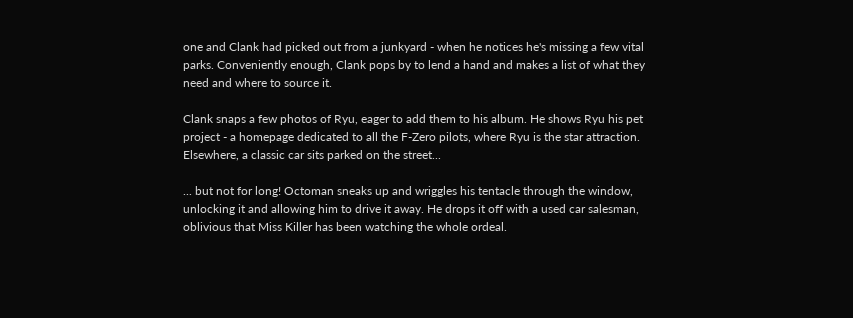one and Clank had picked out from a junkyard - when he notices he's missing a few vital parks. Conveniently enough, Clank pops by to lend a hand and makes a list of what they need and where to source it.

Clank snaps a few photos of Ryu, eager to add them to his album. He shows Ryu his pet project - a homepage dedicated to all the F-Zero pilots, where Ryu is the star attraction.
Elsewhere, a classic car sits parked on the street...

... but not for long! Octoman sneaks up and wriggles his tentacle through the window, unlocking it and allowing him to drive it away. He drops it off with a used car salesman, oblivious that Miss Killer has been watching the whole ordeal.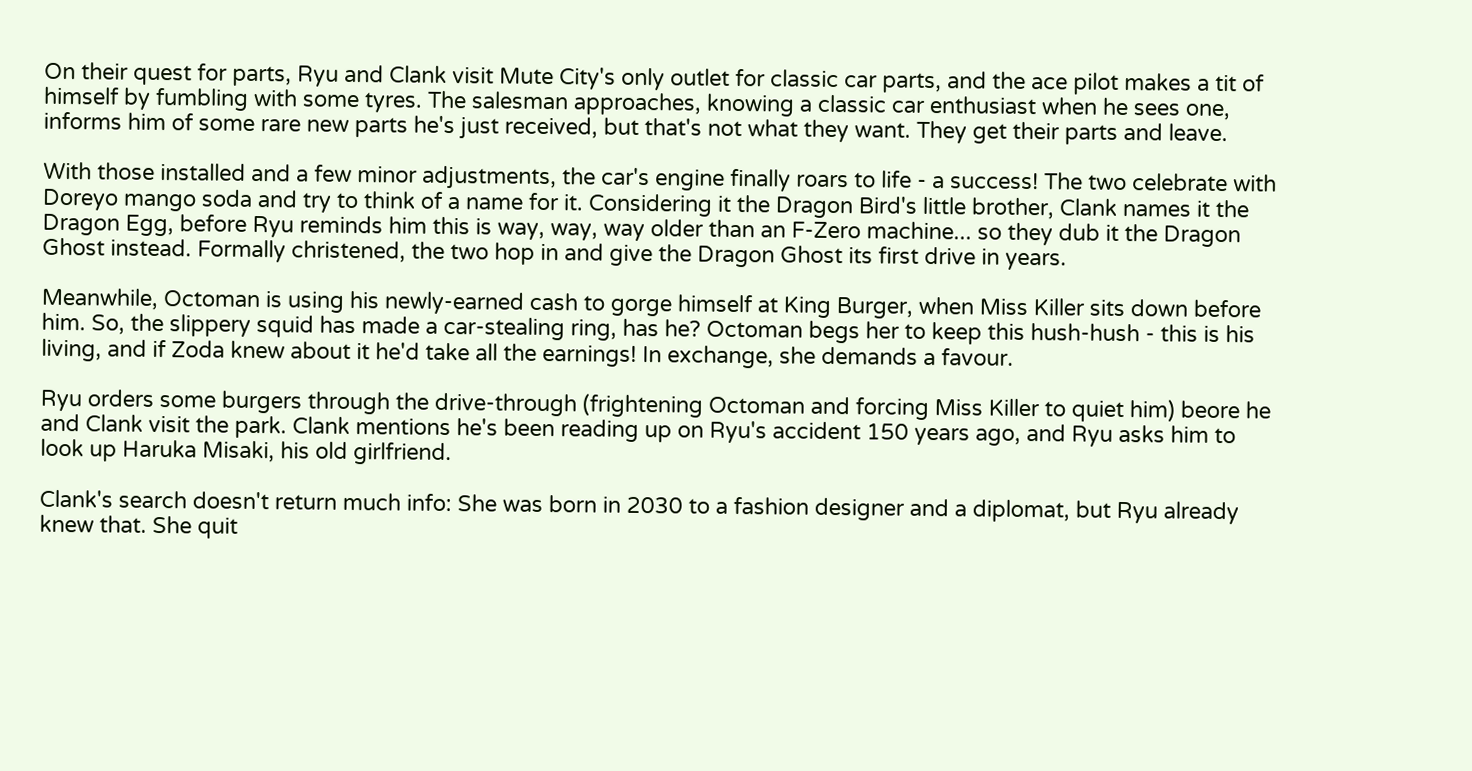On their quest for parts, Ryu and Clank visit Mute City's only outlet for classic car parts, and the ace pilot makes a tit of himself by fumbling with some tyres. The salesman approaches, knowing a classic car enthusiast when he sees one, informs him of some rare new parts he's just received, but that's not what they want. They get their parts and leave.

With those installed and a few minor adjustments, the car's engine finally roars to life - a success! The two celebrate with Doreyo mango soda and try to think of a name for it. Considering it the Dragon Bird's little brother, Clank names it the Dragon Egg, before Ryu reminds him this is way, way, way older than an F-Zero machine... so they dub it the Dragon Ghost instead. Formally christened, the two hop in and give the Dragon Ghost its first drive in years.

Meanwhile, Octoman is using his newly-earned cash to gorge himself at King Burger, when Miss Killer sits down before him. So, the slippery squid has made a car-stealing ring, has he? Octoman begs her to keep this hush-hush - this is his living, and if Zoda knew about it he'd take all the earnings! In exchange, she demands a favour.

Ryu orders some burgers through the drive-through (frightening Octoman and forcing Miss Killer to quiet him) beore he and Clank visit the park. Clank mentions he's been reading up on Ryu's accident 150 years ago, and Ryu asks him to look up Haruka Misaki, his old girlfriend.

Clank's search doesn't return much info: She was born in 2030 to a fashion designer and a diplomat, but Ryu already knew that. She quit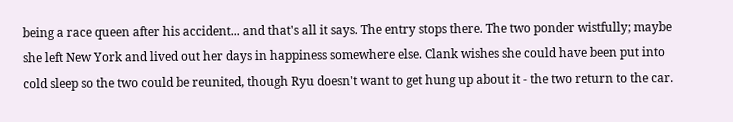being a race queen after his accident... and that's all it says. The entry stops there. The two ponder wistfully; maybe she left New York and lived out her days in happiness somewhere else. Clank wishes she could have been put into cold sleep so the two could be reunited, though Ryu doesn't want to get hung up about it - the two return to the car.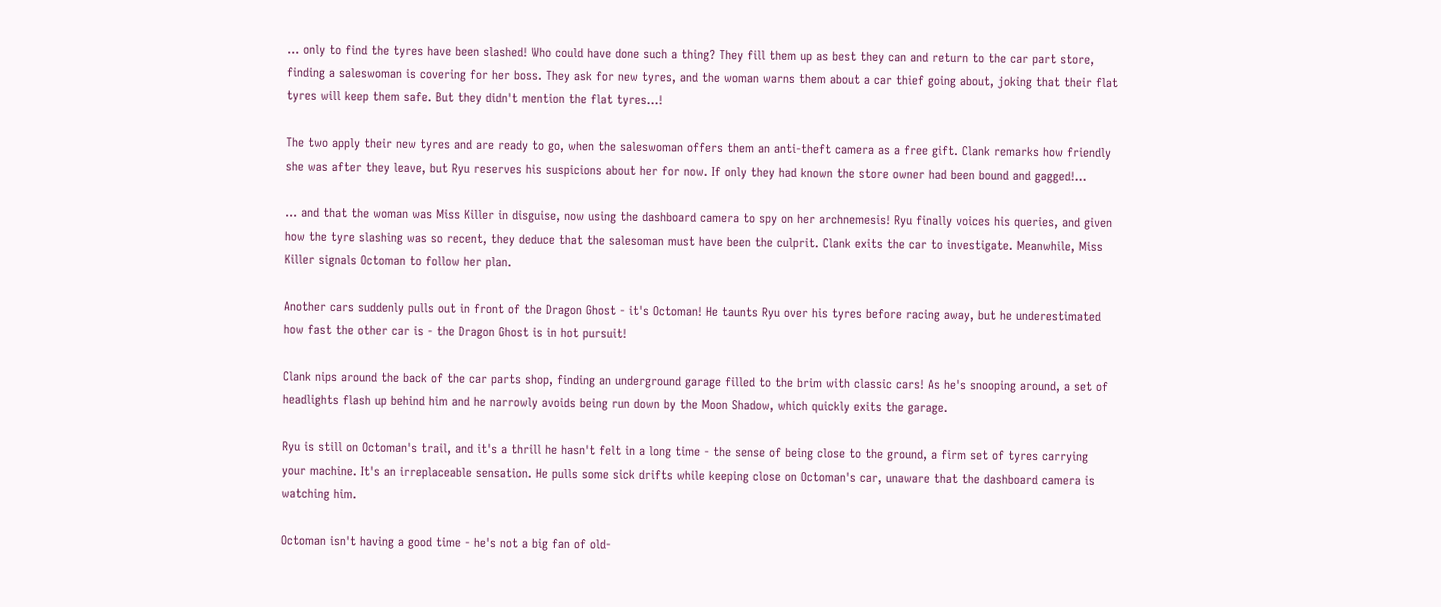... only to find the tyres have been slashed! Who could have done such a thing? They fill them up as best they can and return to the car part store, finding a saleswoman is covering for her boss. They ask for new tyres, and the woman warns them about a car thief going about, joking that their flat tyres will keep them safe. But they didn't mention the flat tyres...!

The two apply their new tyres and are ready to go, when the saleswoman offers them an anti-theft camera as a free gift. Clank remarks how friendly she was after they leave, but Ryu reserves his suspicions about her for now. If only they had known the store owner had been bound and gagged!...

... and that the woman was Miss Killer in disguise, now using the dashboard camera to spy on her archnemesis! Ryu finally voices his queries, and given how the tyre slashing was so recent, they deduce that the salesoman must have been the culprit. Clank exits the car to investigate. Meanwhile, Miss Killer signals Octoman to follow her plan.

Another cars suddenly pulls out in front of the Dragon Ghost - it's Octoman! He taunts Ryu over his tyres before racing away, but he underestimated how fast the other car is - the Dragon Ghost is in hot pursuit!

Clank nips around the back of the car parts shop, finding an underground garage filled to the brim with classic cars! As he's snooping around, a set of headlights flash up behind him and he narrowly avoids being run down by the Moon Shadow, which quickly exits the garage.

Ryu is still on Octoman's trail, and it's a thrill he hasn't felt in a long time - the sense of being close to the ground, a firm set of tyres carrying your machine. It's an irreplaceable sensation. He pulls some sick drifts while keeping close on Octoman's car, unaware that the dashboard camera is watching him.

Octoman isn't having a good time - he's not a big fan of old-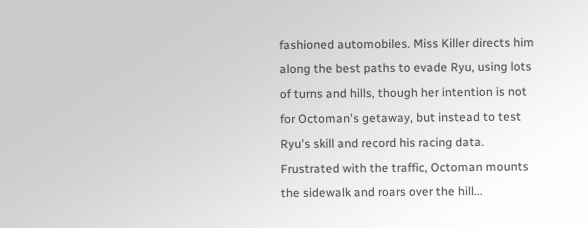fashioned automobiles. Miss Killer directs him along the best paths to evade Ryu, using lots of turns and hills, though her intention is not for Octoman's getaway, but instead to test Ryu's skill and record his racing data. Frustrated with the traffic, Octoman mounts the sidewalk and roars over the hill...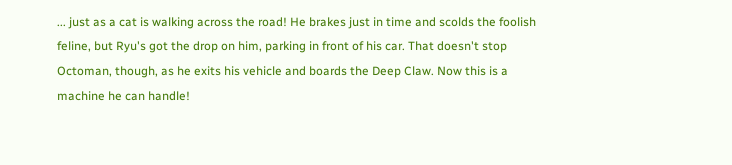... just as a cat is walking across the road! He brakes just in time and scolds the foolish feline, but Ryu's got the drop on him, parking in front of his car. That doesn't stop Octoman, though, as he exits his vehicle and boards the Deep Claw. Now this is a machine he can handle!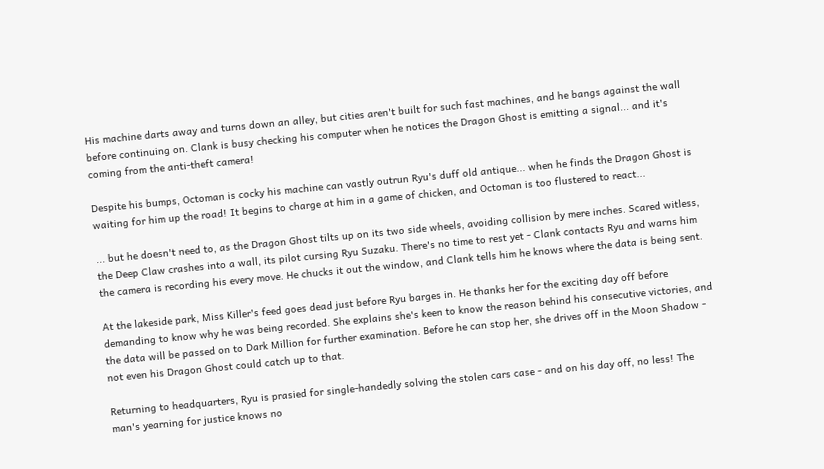His machine darts away and turns down an alley, but cities aren't built for such fast machines, and he bangs against the wall before continuing on. Clank is busy checking his computer when he notices the Dragon Ghost is emitting a signal... and it's coming from the anti-theft camera!

Despite his bumps, Octoman is cocky his machine can vastly outrun Ryu's duff old antique... when he finds the Dragon Ghost is waiting for him up the road! It begins to charge at him in a game of chicken, and Octoman is too flustered to react...

... but he doesn't need to, as the Dragon Ghost tilts up on its two side wheels, avoiding collision by mere inches. Scared witless, the Deep Claw crashes into a wall, its pilot cursing Ryu Suzaku. There's no time to rest yet - Clank contacts Ryu and warns him the camera is recording his every move. He chucks it out the window, and Clank tells him he knows where the data is being sent.

At the lakeside park, Miss Killer's feed goes dead just before Ryu barges in. He thanks her for the exciting day off before demanding to know why he was being recorded. She explains she's keen to know the reason behind his consecutive victories, and the data will be passed on to Dark Million for further examination. Before he can stop her, she drives off in the Moon Shadow - not even his Dragon Ghost could catch up to that.

Returning to headquarters, Ryu is prasied for single-handedly solving the stolen cars case - and on his day off, no less! The man's yearning for justice knows no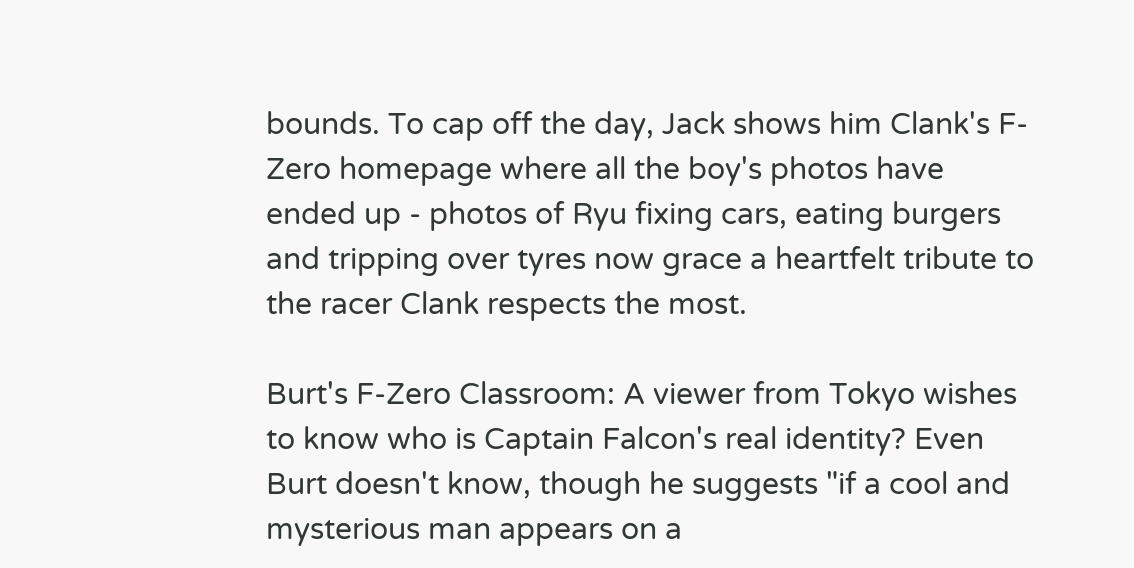bounds. To cap off the day, Jack shows him Clank's F-Zero homepage where all the boy's photos have ended up - photos of Ryu fixing cars, eating burgers and tripping over tyres now grace a heartfelt tribute to the racer Clank respects the most.

Burt's F-Zero Classroom: A viewer from Tokyo wishes to know who is Captain Falcon's real identity? Even Burt doesn't know, though he suggests "if a cool and mysterious man appears on a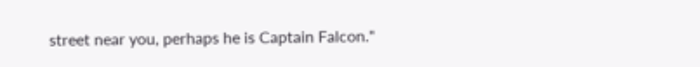street near you, perhaps he is Captain Falcon."